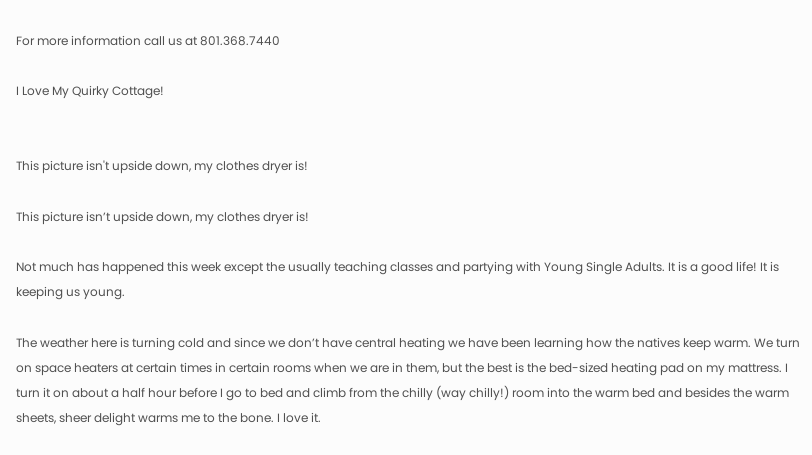For more information call us at 801.368.7440

I Love My Quirky Cottage!


This picture isn't upside down, my clothes dryer is!

This picture isn’t upside down, my clothes dryer is!

Not much has happened this week except the usually teaching classes and partying with Young Single Adults. It is a good life! It is keeping us young.

The weather here is turning cold and since we don’t have central heating we have been learning how the natives keep warm. We turn on space heaters at certain times in certain rooms when we are in them, but the best is the bed-sized heating pad on my mattress. I turn it on about a half hour before I go to bed and climb from the chilly (way chilly!) room into the warm bed and besides the warm sheets, sheer delight warms me to the bone. I love it.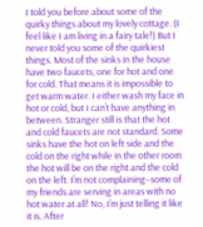I told you before about some of the quirky things about my lovely cottage. (I feel like I am living in a fairy tale!) But I never told you some of the quirkiest things. Most of the sinks in the house have two faucets, one for hot and one for cold. That means it is impossible to get warm water. I either wash my face in hot or cold, but I can’t have anything in between. Stranger still is that the hot and cold faucets are not standard. Some sinks have the hot on left side and the cold on the right while in the other room the hot will be on the right and the cold on the left. I’m not complaining–some of my friends are serving in areas with no hot water at all! No, I’m just telling it like it is. After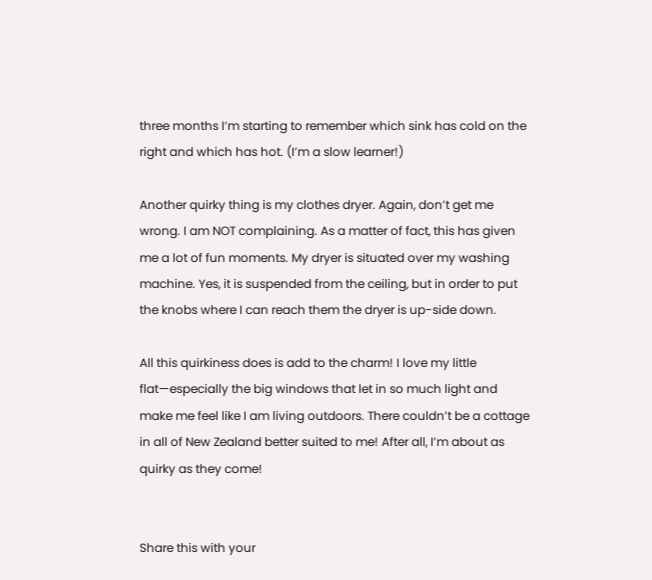three months I’m starting to remember which sink has cold on the right and which has hot. (I’m a slow learner!)

Another quirky thing is my clothes dryer. Again, don’t get me wrong. I am NOT complaining. As a matter of fact, this has given me a lot of fun moments. My dryer is situated over my washing machine. Yes, it is suspended from the ceiling, but in order to put the knobs where I can reach them the dryer is up-side down.

All this quirkiness does is add to the charm! I love my little flat—especially the big windows that let in so much light and make me feel like I am living outdoors. There couldn’t be a cottage in all of New Zealand better suited to me! After all, I’m about as quirky as they come!


Share this with your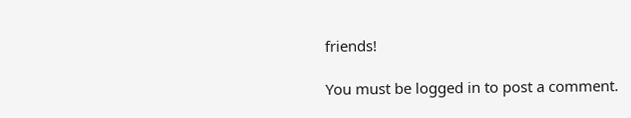friends!

You must be logged in to post a comment.